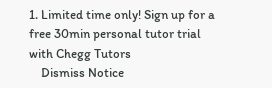1. Limited time only! Sign up for a free 30min personal tutor trial with Chegg Tutors
    Dismiss Notice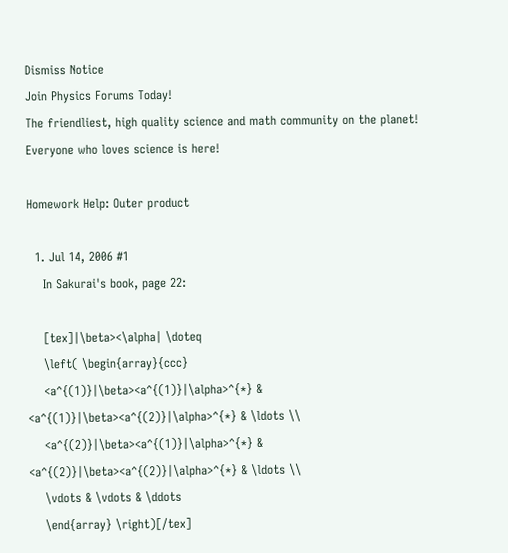Dismiss Notice
Join Physics Forums Today!
The friendliest, high quality science and math community on the planet! Everyone who loves science is here!

Homework Help: Outer product

  1. Jul 14, 2006 #1
    In Sakurai's book, page 22:

    [tex]|\beta><\alpha| \doteq
    \left( \begin{array}{ccc}
    <a^{(1)}|\beta><a^{(1)}|\alpha>^{*} & <a^{(1)}|\beta><a^{(2)}|\alpha>^{*} & \ldots \\
    <a^{(2)}|\beta><a^{(1)}|\alpha>^{*} & <a^{(2)}|\beta><a^{(2)}|\alpha>^{*} & \ldots \\
    \vdots & \vdots & \ddots
    \end{array} \right)[/tex]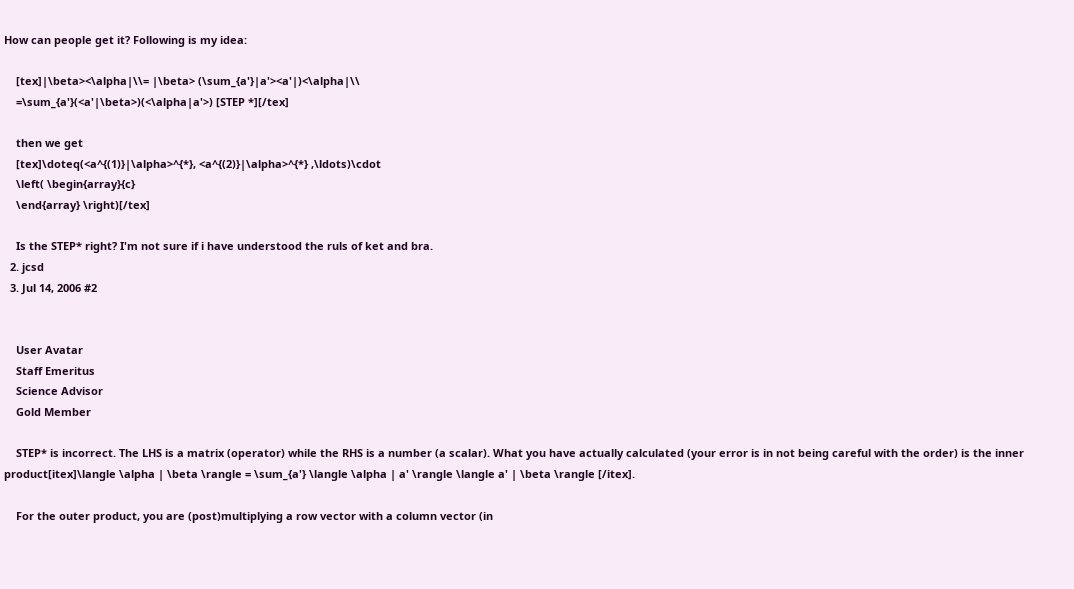How can people get it? Following is my idea:

    [tex]|\beta><\alpha|\\= |\beta> (\sum_{a'}|a'><a'|)<\alpha|\\
    =\sum_{a'}(<a'|\beta>)(<\alpha|a'>) [STEP *][/tex]

    then we get
    [tex]\doteq(<a^{(1)}|\alpha>^{*}, <a^{(2)}|\alpha>^{*} ,\ldots)\cdot
    \left( \begin{array}{c}
    \end{array} \right)[/tex]

    Is the STEP* right? I'm not sure if i have understood the ruls of ket and bra.
  2. jcsd
  3. Jul 14, 2006 #2


    User Avatar
    Staff Emeritus
    Science Advisor
    Gold Member

    STEP* is incorrect. The LHS is a matrix (operator) while the RHS is a number (a scalar). What you have actually calculated (your error is in not being careful with the order) is the inner product[itex]\langle \alpha | \beta \rangle = \sum_{a'} \langle \alpha | a' \rangle \langle a' | \beta \rangle [/itex].

    For the outer product, you are (post)multiplying a row vector with a column vector (in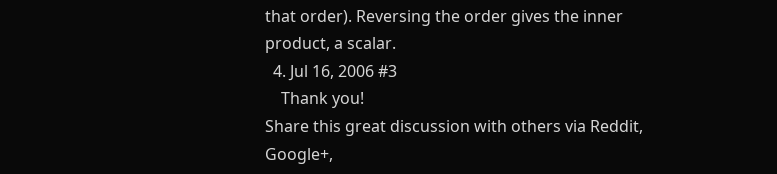that order). Reversing the order gives the inner product, a scalar.
  4. Jul 16, 2006 #3
    Thank you!
Share this great discussion with others via Reddit, Google+,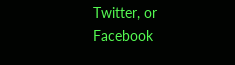Twitter, or Facebook